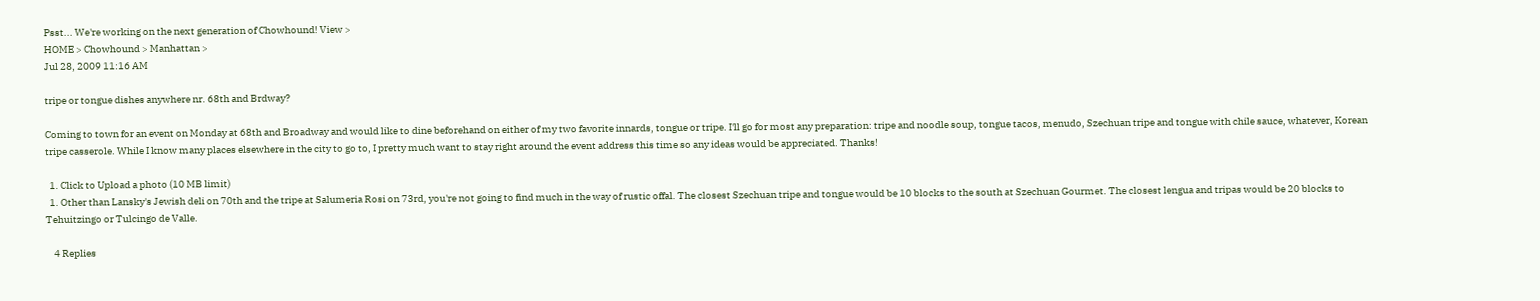Psst... We're working on the next generation of Chowhound! View >
HOME > Chowhound > Manhattan >
Jul 28, 2009 11:16 AM

tripe or tongue dishes anywhere nr. 68th and Brdway?

Coming to town for an event on Monday at 68th and Broadway and would like to dine beforehand on either of my two favorite innards, tongue or tripe. I'll go for most any preparation: tripe and noodle soup, tongue tacos, menudo, Szechuan tripe and tongue with chile sauce, whatever, Korean tripe casserole. While I know many places elsewhere in the city to go to, I pretty much want to stay right around the event address this time so any ideas would be appreciated. Thanks!

  1. Click to Upload a photo (10 MB limit)
  1. Other than Lansky's Jewish deli on 70th and the tripe at Salumeria Rosi on 73rd, you're not going to find much in the way of rustic offal. The closest Szechuan tripe and tongue would be 10 blocks to the south at Szechuan Gourmet. The closest lengua and tripas would be 20 blocks to Tehuitzingo or Tulcingo de Valle.

    4 Replies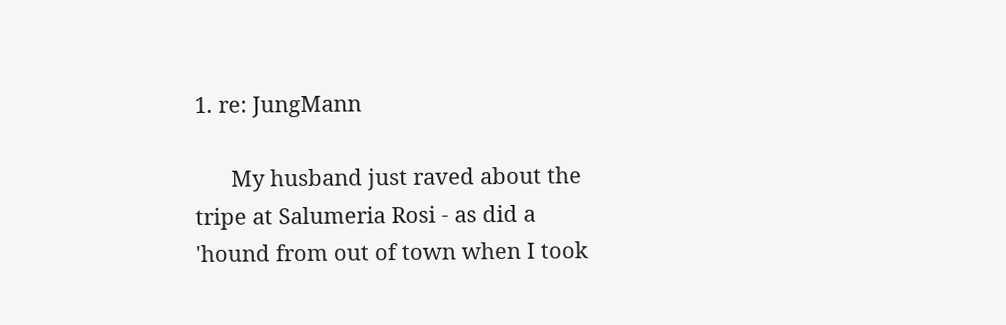1. re: JungMann

      My husband just raved about the tripe at Salumeria Rosi - as did a 'hound from out of town when I took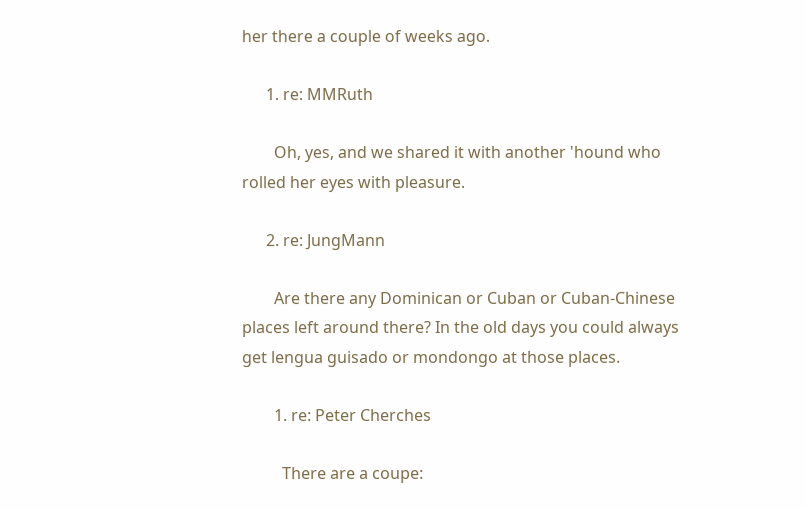her there a couple of weeks ago.

      1. re: MMRuth

        Oh, yes, and we shared it with another 'hound who rolled her eyes with pleasure.

      2. re: JungMann

        Are there any Dominican or Cuban or Cuban-Chinese places left around there? In the old days you could always get lengua guisado or mondongo at those places.

        1. re: Peter Cherches

          There are a coupe: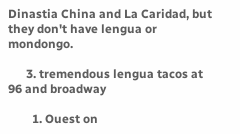Dinastia China and La Caridad, but they don't have lengua or mondongo.

      3. tremendous lengua tacos at 96 and broadway

        1. Ouest on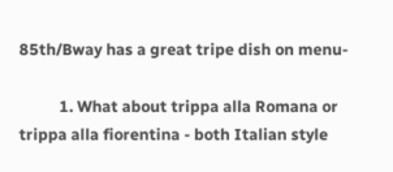85th/Bway has a great tripe dish on menu-

          1. What about trippa alla Romana or trippa alla fiorentina - both Italian style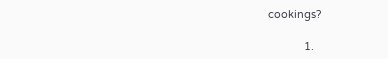cookings?

            1.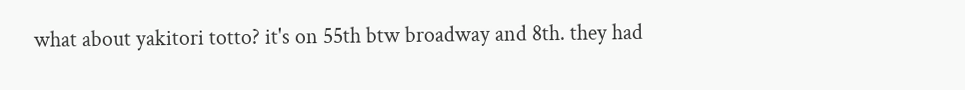what about yakitori totto? it's on 55th btw broadway and 8th. they had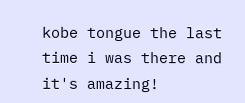kobe tongue the last time i was there and it's amazing!